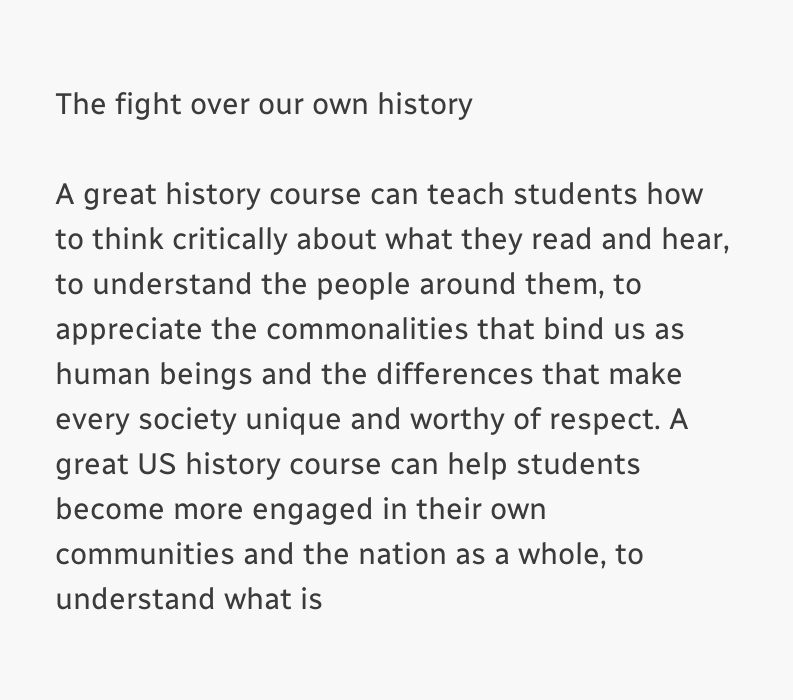The fight over our own history

A great history course can teach students how to think critically about what they read and hear, to understand the people around them, to appreciate the commonalities that bind us as human beings and the differences that make every society unique and worthy of respect. A great US history course can help students become more engaged in their own communities and the nation as a whole, to understand what is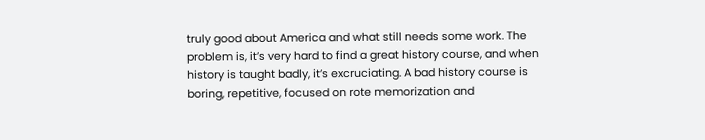truly good about America and what still needs some work. The problem is, it’s very hard to find a great history course, and when history is taught badly, it’s excruciating. A bad history course is boring, repetitive, focused on rote memorization and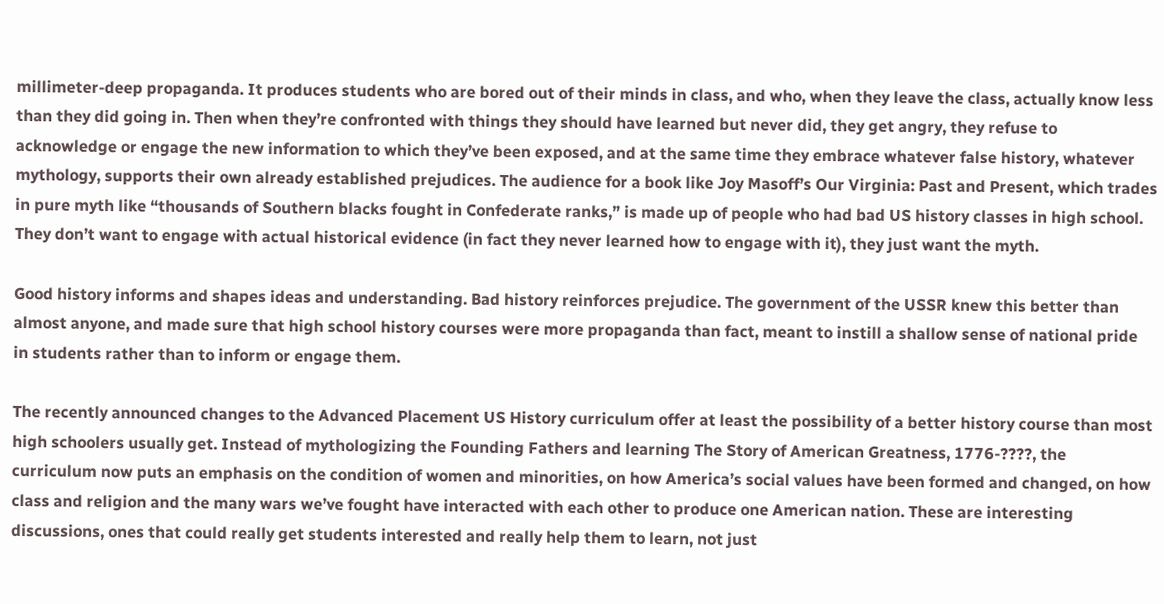millimeter-deep propaganda. It produces students who are bored out of their minds in class, and who, when they leave the class, actually know less than they did going in. Then when they’re confronted with things they should have learned but never did, they get angry, they refuse to acknowledge or engage the new information to which they’ve been exposed, and at the same time they embrace whatever false history, whatever mythology, supports their own already established prejudices. The audience for a book like Joy Masoff’s Our Virginia: Past and Present, which trades in pure myth like “thousands of Southern blacks fought in Confederate ranks,” is made up of people who had bad US history classes in high school. They don’t want to engage with actual historical evidence (in fact they never learned how to engage with it), they just want the myth.

Good history informs and shapes ideas and understanding. Bad history reinforces prejudice. The government of the USSR knew this better than almost anyone, and made sure that high school history courses were more propaganda than fact, meant to instill a shallow sense of national pride in students rather than to inform or engage them.

The recently announced changes to the Advanced Placement US History curriculum offer at least the possibility of a better history course than most high schoolers usually get. Instead of mythologizing the Founding Fathers and learning The Story of American Greatness, 1776-????, the curriculum now puts an emphasis on the condition of women and minorities, on how America’s social values have been formed and changed, on how class and religion and the many wars we’ve fought have interacted with each other to produce one American nation. These are interesting discussions, ones that could really get students interested and really help them to learn, not just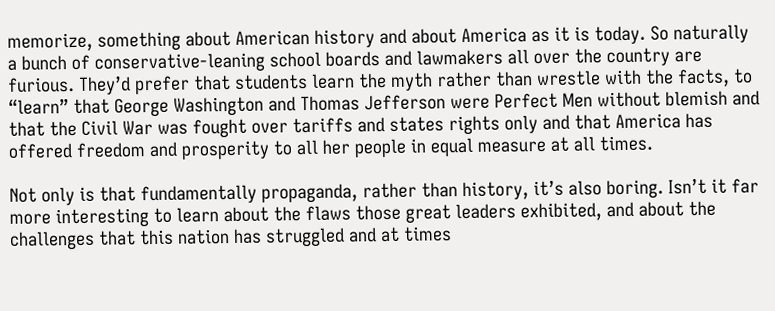memorize, something about American history and about America as it is today. So naturally a bunch of conservative-leaning school boards and lawmakers all over the country are furious. They’d prefer that students learn the myth rather than wrestle with the facts, to “learn” that George Washington and Thomas Jefferson were Perfect Men without blemish and that the Civil War was fought over tariffs and states rights only and that America has offered freedom and prosperity to all her people in equal measure at all times.

Not only is that fundamentally propaganda, rather than history, it’s also boring. Isn’t it far more interesting to learn about the flaws those great leaders exhibited, and about the challenges that this nation has struggled and at times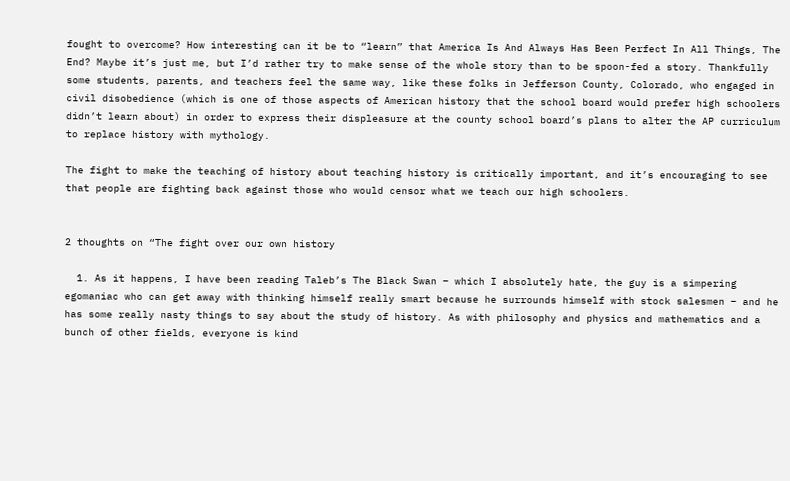fought to overcome? How interesting can it be to “learn” that America Is And Always Has Been Perfect In All Things, The End? Maybe it’s just me, but I’d rather try to make sense of the whole story than to be spoon-fed a story. Thankfully some students, parents, and teachers feel the same way, like these folks in Jefferson County, Colorado, who engaged in civil disobedience (which is one of those aspects of American history that the school board would prefer high schoolers didn’t learn about) in order to express their displeasure at the county school board’s plans to alter the AP curriculum to replace history with mythology.

The fight to make the teaching of history about teaching history is critically important, and it’s encouraging to see that people are fighting back against those who would censor what we teach our high schoolers.


2 thoughts on “The fight over our own history

  1. As it happens, I have been reading Taleb’s The Black Swan – which I absolutely hate, the guy is a simpering egomaniac who can get away with thinking himself really smart because he surrounds himself with stock salesmen – and he has some really nasty things to say about the study of history. As with philosophy and physics and mathematics and a bunch of other fields, everyone is kind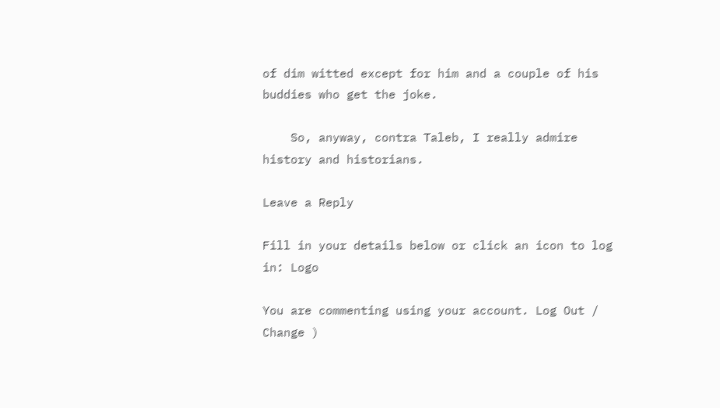of dim witted except for him and a couple of his buddies who get the joke.

    So, anyway, contra Taleb, I really admire history and historians.

Leave a Reply

Fill in your details below or click an icon to log in: Logo

You are commenting using your account. Log Out /  Change )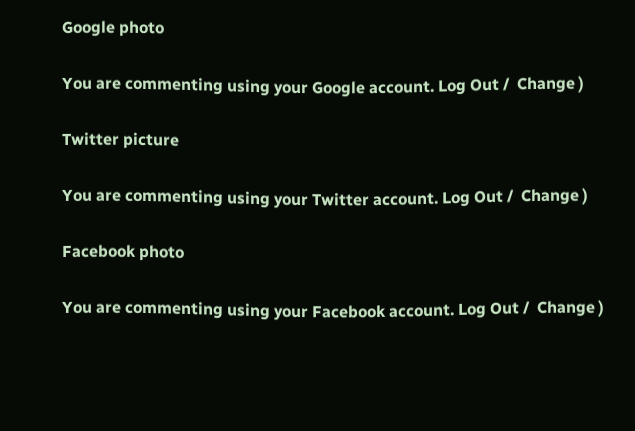Google photo

You are commenting using your Google account. Log Out /  Change )

Twitter picture

You are commenting using your Twitter account. Log Out /  Change )

Facebook photo

You are commenting using your Facebook account. Log Out /  Change )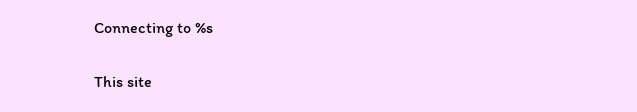Connecting to %s

This site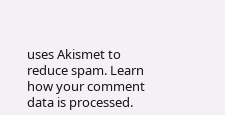uses Akismet to reduce spam. Learn how your comment data is processed.